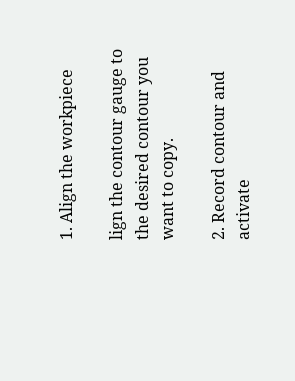1. Align the workpiece

lign the contour gauge to the desired contour you want to copy.

2. Record contour and activate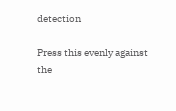detection

Press this evenly against the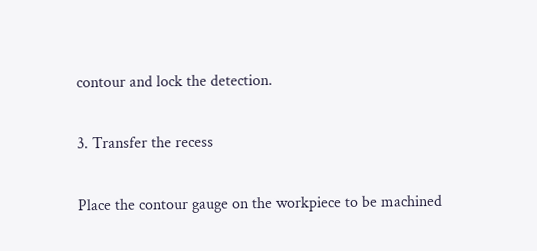contour and lock the detection.

3. Transfer the recess

Place the contour gauge on the workpiece to be machined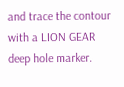and trace the contour with a LION GEAR deep hole marker.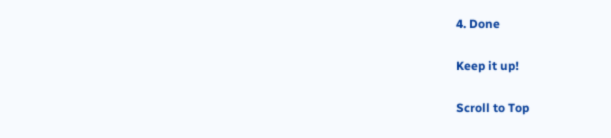4. Done

Keep it up!

Scroll to Top